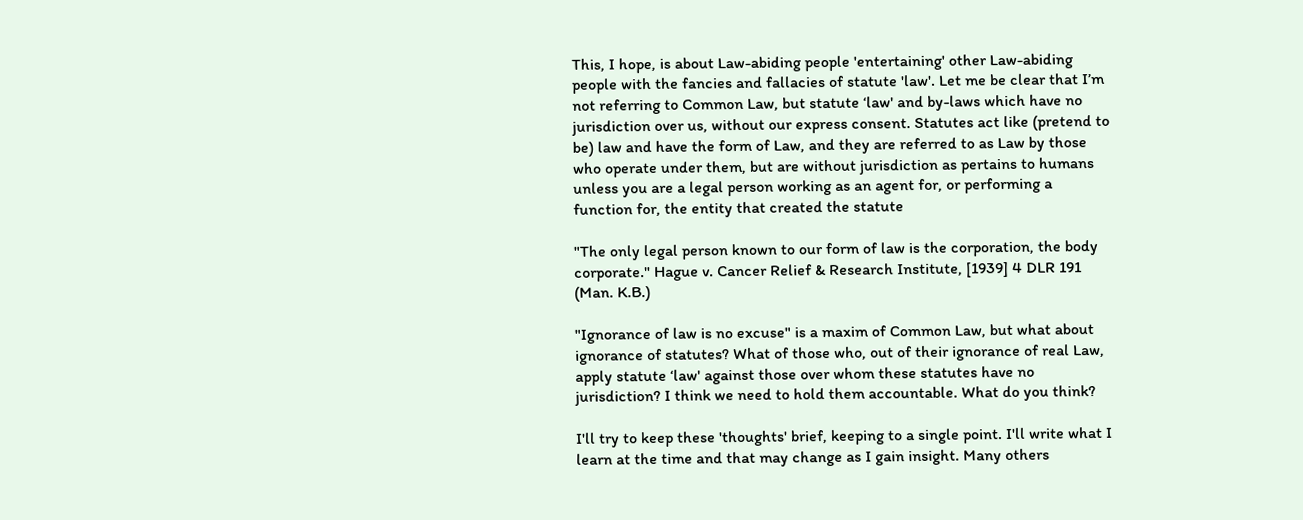This, I hope, is about Law-abiding people 'entertaining' other Law-abiding people with the fancies and fallacies of statute 'law'. Let me be clear that I’m not referring to Common Law, but statute ‘law' and by-laws which have no jurisdiction over us, without our express consent. Statutes act like (pretend to be) law and have the form of Law, and they are referred to as Law by those who operate under them, but are without jurisdiction as pertains to humans unless you are a legal person working as an agent for, or performing a function for, the entity that created the statute

"The only legal person known to our form of law is the corporation, the body corporate." Hague v. Cancer Relief & Research Institute, [1939] 4 DLR 191 (Man. K.B.)

"Ignorance of law is no excuse" is a maxim of Common Law, but what about ignorance of statutes? What of those who, out of their ignorance of real Law, apply statute ‘law' against those over whom these statutes have no jurisdiction? I think we need to hold them accountable. What do you think?

I'll try to keep these 'thoughts' brief, keeping to a single point. I'll write what I learn at the time and that may change as I gain insight. Many others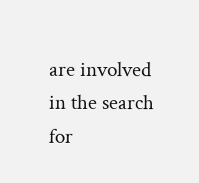are involved in the search for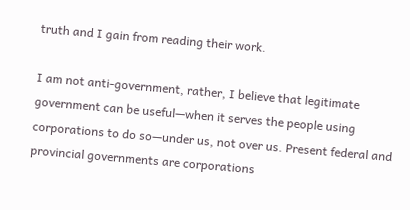truth and I gain from reading their work.

I am not anti-government, rather, I believe that legitimate government can be useful—when it serves the people using corporations to do so—under us, not over us. Present federal and provincial governments are corporations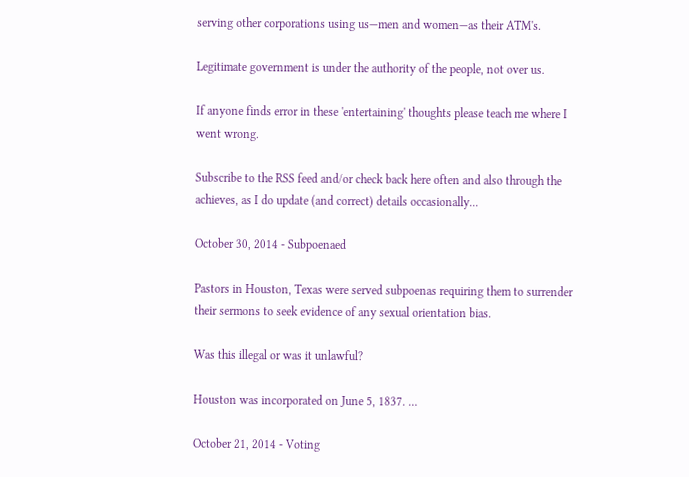serving other corporations using us—men and women—as their ATM's.

Legitimate government is under the authority of the people, not over us.

If anyone finds error in these 'entertaining' thoughts please teach me where I went wrong.

Subscribe to the RSS feed and/or check back here often and also through the achieves, as I do update (and correct) details occasionally...

October 30, 2014 - Subpoenaed

Pastors in Houston, Texas were served subpoenas requiring them to surrender their sermons to seek evidence of any sexual orientation bias.

Was this illegal or was it unlawful?

Houston was incorporated on June 5, 1837. …

October 21, 2014 - Voting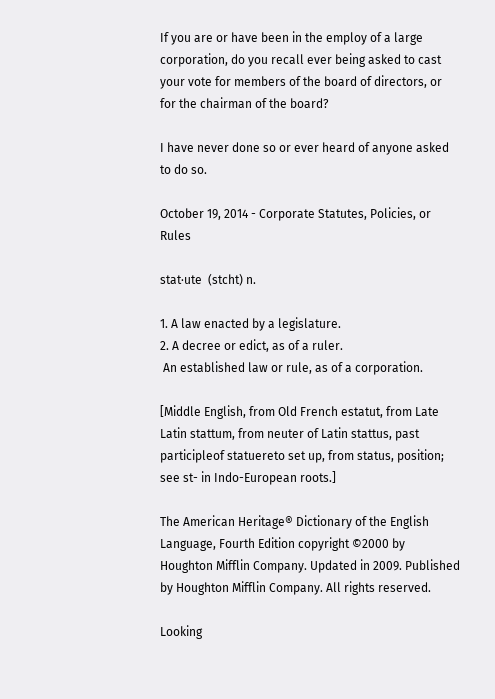If you are or have been in the employ of a large corporation, do you recall ever being asked to cast your vote for members of the board of directors, or for the chairman of the board?

I have never done so or ever heard of anyone asked to do so.

October 19, 2014 - Corporate Statutes, Policies, or Rules

stat·ute  (stcht) n.

1. A law enacted by a legislature.
2. A decree or edict, as of a ruler.
 An established law or rule, as of a corporation.

[Middle English, from Old French estatut, from Late Latin stattum, from neuter of Latin stattus, past participleof statuereto set up, from status, position; see st- in Indo-European roots.]

The American Heritage® Dictionary of the English Language, Fourth Edition copyright ©2000 by Houghton Mifflin Company. Updated in 2009. Published by Houghton Mifflin Company. All rights reserved.

Looking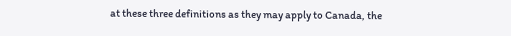at these three definitions as they may apply to Canada, the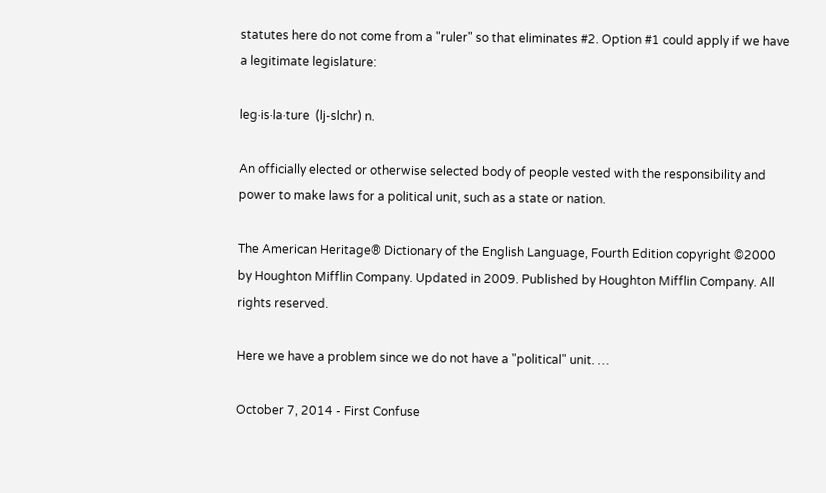statutes here do not come from a "ruler" so that eliminates #2. Option #1 could apply if we have a legitimate legislature:

leg·is·la·ture  (lj-slchr) n.

An officially elected or otherwise selected body of people vested with the responsibility and power to make laws for a political unit, such as a state or nation.

The American Heritage® Dictionary of the English Language, Fourth Edition copyright ©2000 by Houghton Mifflin Company. Updated in 2009. Published by Houghton Mifflin Company. All rights reserved.

Here we have a problem since we do not have a "political" unit. …

October 7, 2014 - First Confuse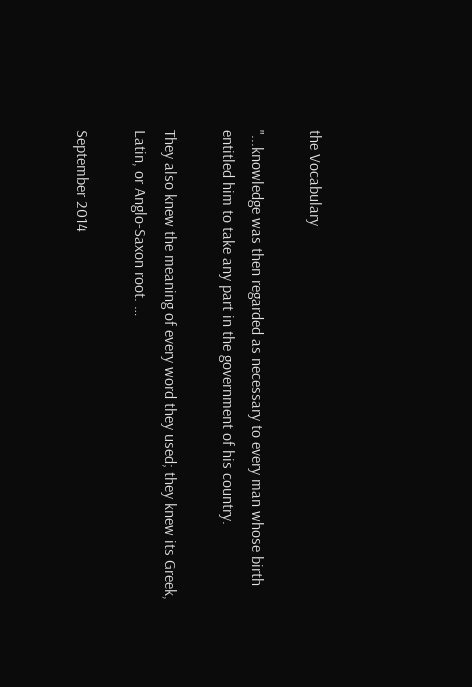the Vocabulary

"...knowledge was then regarded as necessary to every man whose birth entitled him to take any part in the government of his country.

They also knew the meaning of every word they used; they knew its Greek, Latin, or Anglo-Saxon root. …

September 2014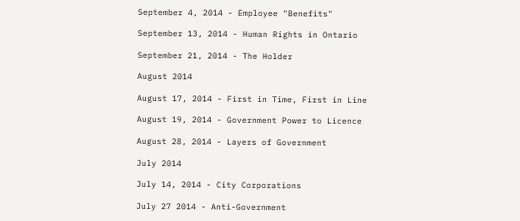September 4, 2014 - Employee "Benefits"

September 13, 2014 - Human Rights in Ontario

September 21, 2014 - The Holder

August 2014

August 17, 2014 - First in Time, First in Line

August 19, 2014 - Government Power to Licence

August 28, 2014 - Layers of Government

July 2014

July 14, 2014 - City Corporations

July 27 2014 - Anti-Government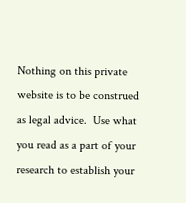Nothing on this private website is to be construed as legal advice.  Use what you read as a part of your research to establish your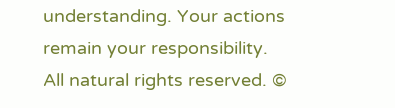understanding. Your actions remain your responsibility. All natural rights reserved. ©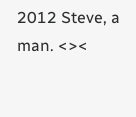2012 Steve, a man. <><